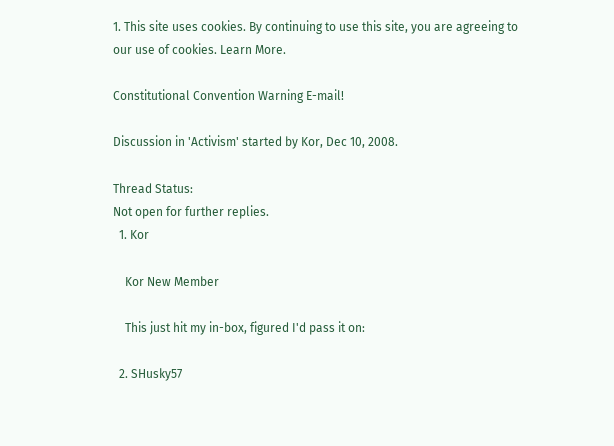1. This site uses cookies. By continuing to use this site, you are agreeing to our use of cookies. Learn More.

Constitutional Convention Warning E-mail!

Discussion in 'Activism' started by Kor, Dec 10, 2008.

Thread Status:
Not open for further replies.
  1. Kor

    Kor New Member

    This just hit my in-box, figured I'd pass it on:

  2. SHusky57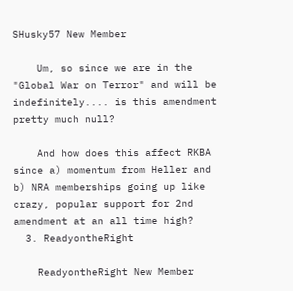SHusky57 New Member

    Um, so since we are in the "Global War on Terror" and will be indefinitely.... is this amendment pretty much null?

    And how does this affect RKBA since a) momentum from Heller and b) NRA memberships going up like crazy, popular support for 2nd amendment at an all time high?
  3. ReadyontheRight

    ReadyontheRight New Member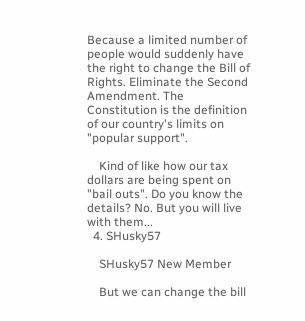Because a limited number of people would suddenly have the right to change the Bill of Rights. Eliminate the Second Amendment. The Constitution is the definition of our country's limits on "popular support".

    Kind of like how our tax dollars are being spent on "bail outs". Do you know the details? No. But you will live with them...
  4. SHusky57

    SHusky57 New Member

    But we can change the bill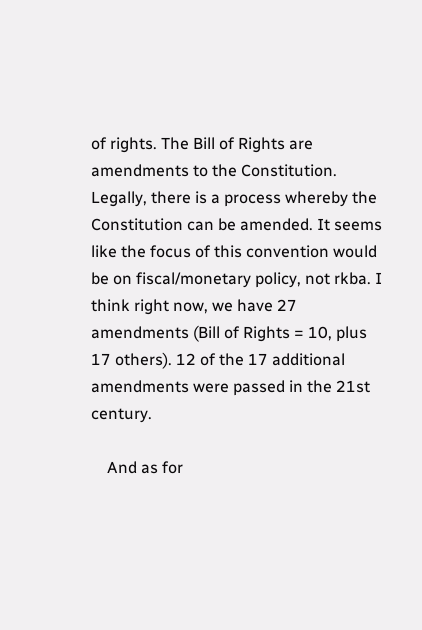of rights. The Bill of Rights are amendments to the Constitution. Legally, there is a process whereby the Constitution can be amended. It seems like the focus of this convention would be on fiscal/monetary policy, not rkba. I think right now, we have 27 amendments (Bill of Rights = 10, plus 17 others). 12 of the 17 additional amendments were passed in the 21st century.

    And as for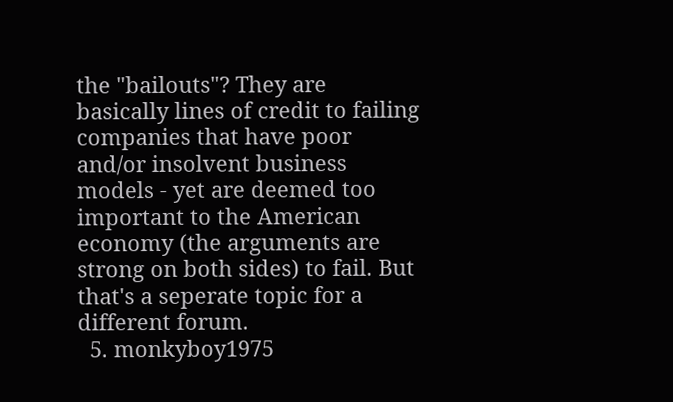the "bailouts"? They are basically lines of credit to failing companies that have poor and/or insolvent business models - yet are deemed too important to the American economy (the arguments are strong on both sides) to fail. But that's a seperate topic for a different forum.
  5. monkyboy1975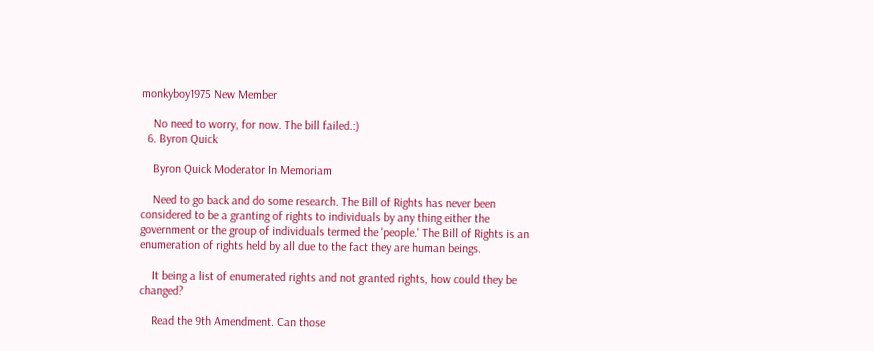monkyboy1975 New Member

    No need to worry, for now. The bill failed.:)
  6. Byron Quick

    Byron Quick Moderator In Memoriam

    Need to go back and do some research. The Bill of Rights has never been considered to be a granting of rights to individuals by any thing either the government or the group of individuals termed the 'people.' The Bill of Rights is an enumeration of rights held by all due to the fact they are human beings.

    It being a list of enumerated rights and not granted rights, how could they be changed?

    Read the 9th Amendment. Can those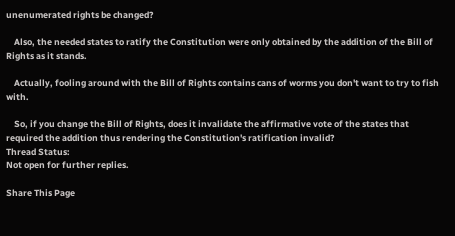unenumerated rights be changed?

    Also, the needed states to ratify the Constitution were only obtained by the addition of the Bill of Rights as it stands.

    Actually, fooling around with the Bill of Rights contains cans of worms you don't want to try to fish with.

    So, if you change the Bill of Rights, does it invalidate the affirmative vote of the states that required the addition thus rendering the Constitution's ratification invalid?
Thread Status:
Not open for further replies.

Share This Page